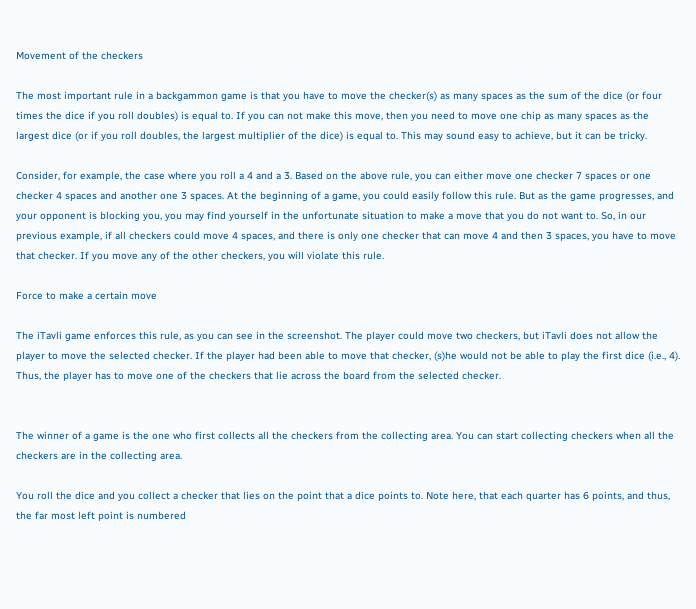Movement of the checkers

The most important rule in a backgammon game is that you have to move the checker(s) as many spaces as the sum of the dice (or four times the dice if you roll doubles) is equal to. If you can not make this move, then you need to move one chip as many spaces as the largest dice (or if you roll doubles, the largest multiplier of the dice) is equal to. This may sound easy to achieve, but it can be tricky.

Consider, for example, the case where you roll a 4 and a 3. Based on the above rule, you can either move one checker 7 spaces or one checker 4 spaces and another one 3 spaces. At the beginning of a game, you could easily follow this rule. But as the game progresses, and your opponent is blocking you, you may find yourself in the unfortunate situation to make a move that you do not want to. So, in our previous example, if all checkers could move 4 spaces, and there is only one checker that can move 4 and then 3 spaces, you have to move that checker. If you move any of the other checkers, you will violate this rule.

Force to make a certain move

The iTavli game enforces this rule, as you can see in the screenshot. The player could move two checkers, but iTavli does not allow the player to move the selected checker. If the player had been able to move that checker, (s)he would not be able to play the first dice (i.e., 4). Thus, the player has to move one of the checkers that lie across the board from the selected checker.


The winner of a game is the one who first collects all the checkers from the collecting area. You can start collecting checkers when all the checkers are in the collecting area.

You roll the dice and you collect a checker that lies on the point that a dice points to. Note here, that each quarter has 6 points, and thus, the far most left point is numbered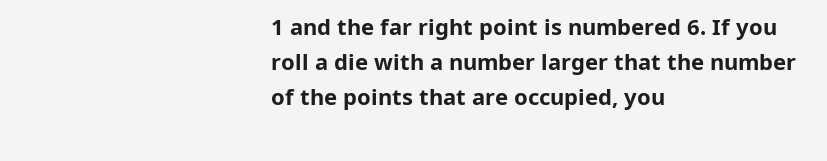1 and the far right point is numbered 6. If you roll a die with a number larger that the number of the points that are occupied, you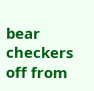bear checkers off from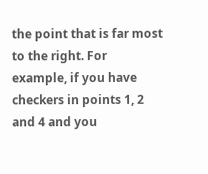the point that is far most to the right. For example, if you have checkers in points 1, 2 and 4 and you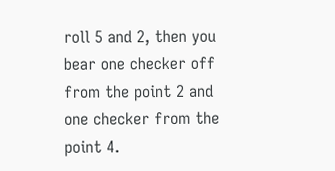roll 5 and 2, then you bear one checker off from the point 2 and one checker from the point 4.